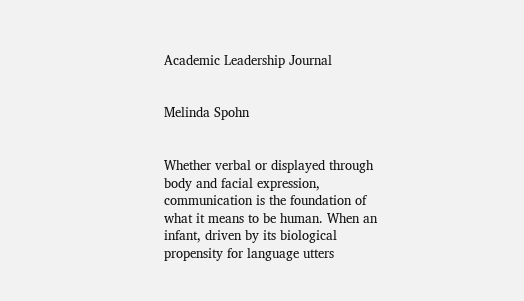Academic Leadership Journal


Melinda Spohn


Whether verbal or displayed through body and facial expression, communication is the foundation of what it means to be human. When an infant, driven by its biological propensity for language utters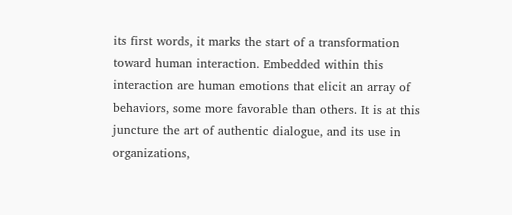its first words, it marks the start of a transformation toward human interaction. Embedded within this interaction are human emotions that elicit an array of behaviors, some more favorable than others. It is at this juncture the art of authentic dialogue, and its use in organizations,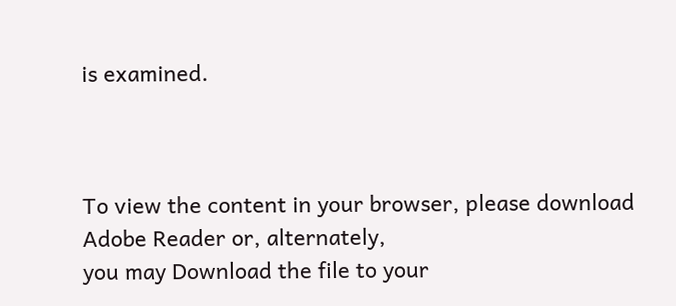is examined.



To view the content in your browser, please download Adobe Reader or, alternately,
you may Download the file to your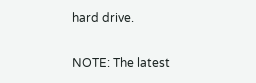hard drive.

NOTE: The latest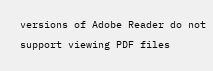versions of Adobe Reader do not support viewing PDF files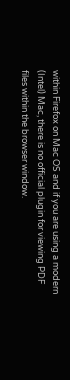within Firefox on Mac OS and if you are using a modern (Intel) Mac, there is no official plugin for viewing PDF files within the browser window.